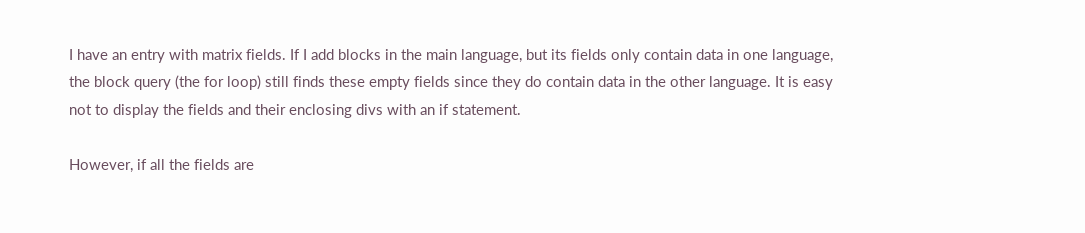I have an entry with matrix fields. If I add blocks in the main language, but its fields only contain data in one language, the block query (the for loop) still finds these empty fields since they do contain data in the other language. It is easy not to display the fields and their enclosing divs with an if statement.

However, if all the fields are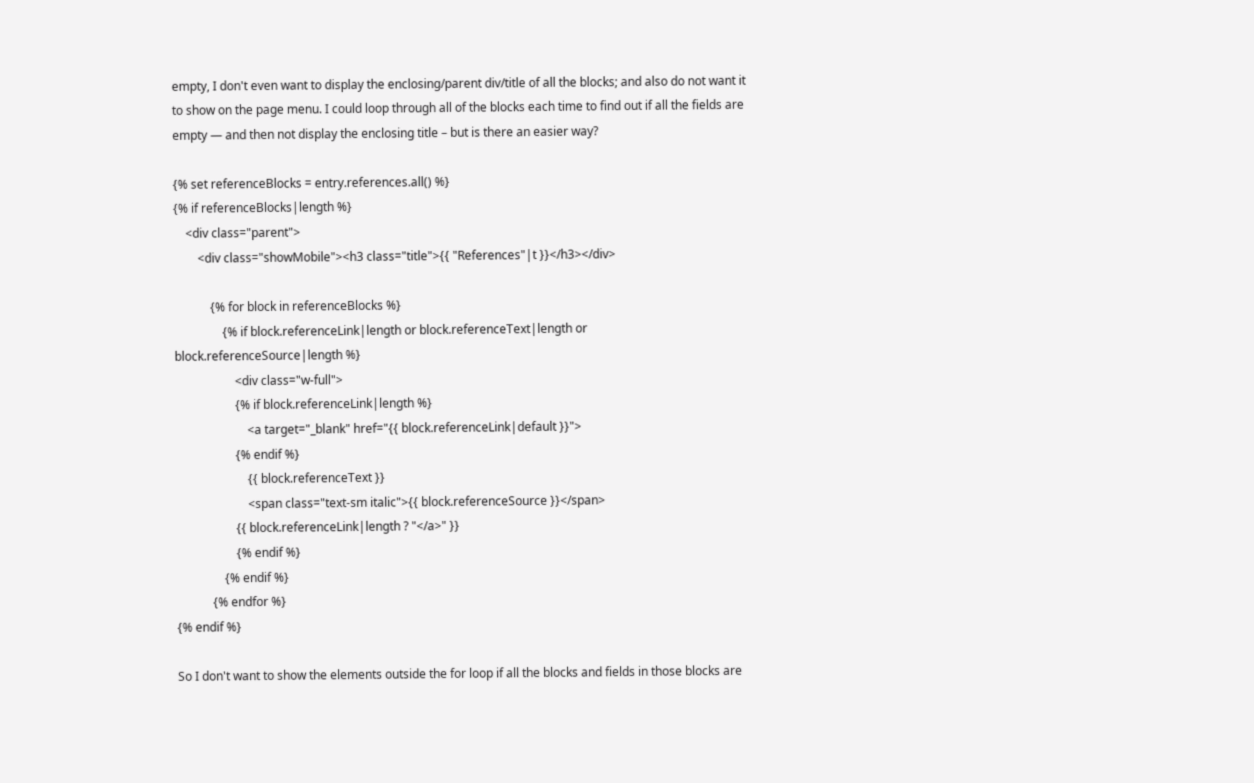empty, I don't even want to display the enclosing/parent div/title of all the blocks; and also do not want it to show on the page menu. I could loop through all of the blocks each time to find out if all the fields are empty — and then not display the enclosing title – but is there an easier way?

{% set referenceBlocks = entry.references.all() %}
{% if referenceBlocks|length %}
    <div class="parent">
        <div class="showMobile"><h3 class="title">{{ "References"|t }}</h3></div>

            {% for block in referenceBlocks %}
                {% if block.referenceLink|length or block.referenceText|length or block.referenceSource|length %}
                    <div class="w-full">
                    {% if block.referenceLink|length %}
                        <a target="_blank" href="{{ block.referenceLink|default }}">
                    {% endif %}
                        {{ block.referenceText }}
                        <span class="text-sm italic">{{ block.referenceSource }}</span>
                    {{ block.referenceLink|length ? "</a>" }}
                    {% endif %}
                {% endif %}
            {% endfor %}
{% endif %}

So I don't want to show the elements outside the for loop if all the blocks and fields in those blocks are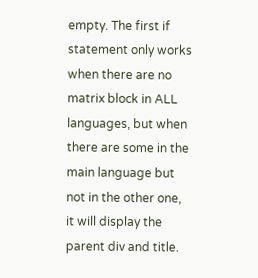empty. The first if statement only works when there are no matrix block in ALL languages, but when there are some in the main language but not in the other one, it will display the parent div and title.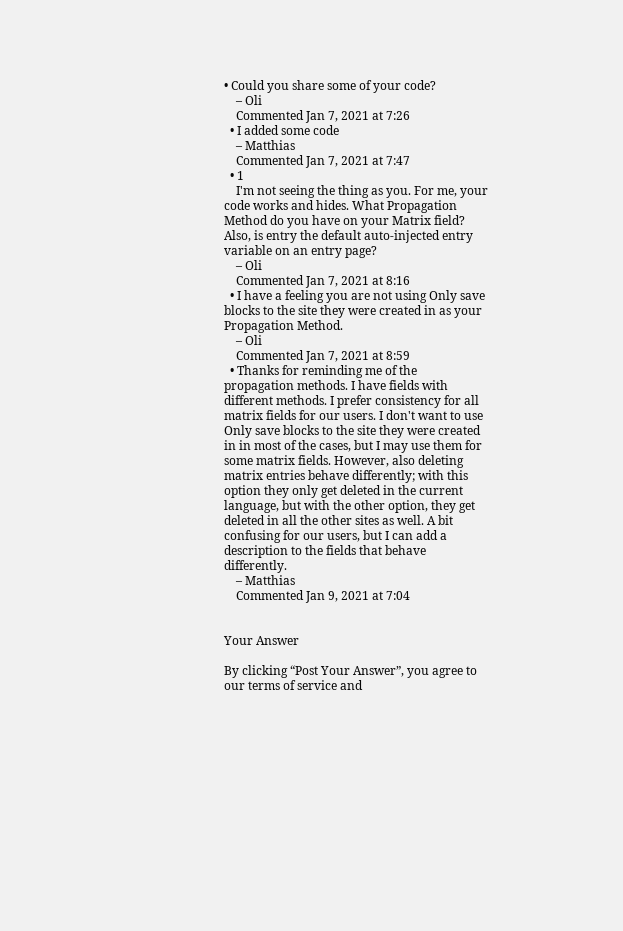• Could you share some of your code?
    – Oli
    Commented Jan 7, 2021 at 7:26
  • I added some code
    – Matthias
    Commented Jan 7, 2021 at 7:47
  • 1
    I'm not seeing the thing as you. For me, your code works and hides. What Propagation Method do you have on your Matrix field? Also, is entry the default auto-injected entry variable on an entry page?
    – Oli
    Commented Jan 7, 2021 at 8:16
  • I have a feeling you are not using Only save blocks to the site they were created in as your Propagation Method.
    – Oli
    Commented Jan 7, 2021 at 8:59
  • Thanks for reminding me of the propagation methods. I have fields with different methods. I prefer consistency for all matrix fields for our users. I don't want to use Only save blocks to the site they were created in in most of the cases, but I may use them for some matrix fields. However, also deleting matrix entries behave differently; with this option they only get deleted in the current language, but with the other option, they get deleted in all the other sites as well. A bit confusing for our users, but I can add a description to the fields that behave differently.
    – Matthias
    Commented Jan 9, 2021 at 7:04


Your Answer

By clicking “Post Your Answer”, you agree to our terms of service and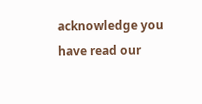acknowledge you have read our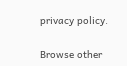privacy policy.

Browse other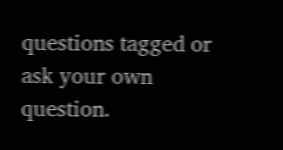questions tagged or ask your own question.